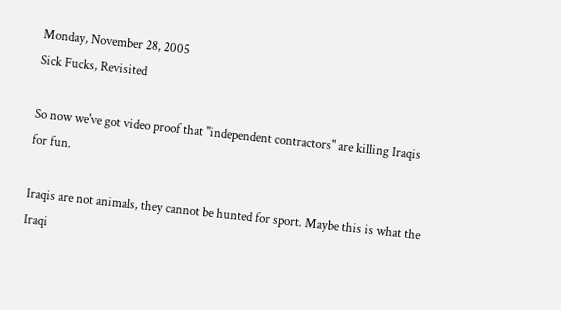Monday, November 28, 2005
Sick Fucks, Revisited

So now we've got video proof that "independent contractors" are killing Iraqis for fun.

Iraqis are not animals, they cannot be hunted for sport. Maybe this is what the Iraqi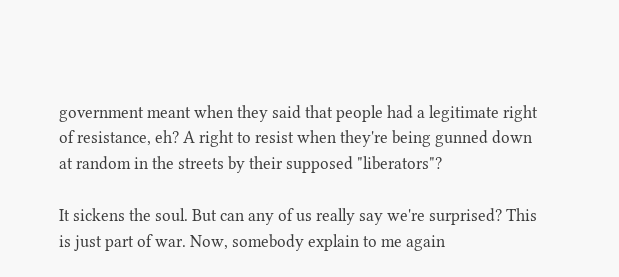government meant when they said that people had a legitimate right of resistance, eh? A right to resist when they're being gunned down at random in the streets by their supposed "liberators"?

It sickens the soul. But can any of us really say we're surprised? This is just part of war. Now, somebody explain to me again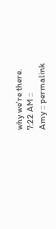why we're there.
7:22 AM ::
Amy :: permalink